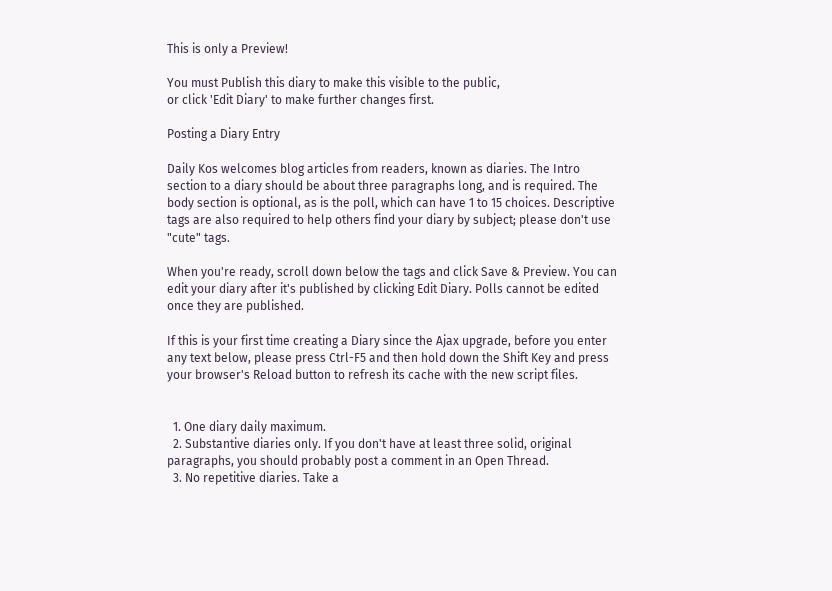This is only a Preview!

You must Publish this diary to make this visible to the public,
or click 'Edit Diary' to make further changes first.

Posting a Diary Entry

Daily Kos welcomes blog articles from readers, known as diaries. The Intro section to a diary should be about three paragraphs long, and is required. The body section is optional, as is the poll, which can have 1 to 15 choices. Descriptive tags are also required to help others find your diary by subject; please don't use "cute" tags.

When you're ready, scroll down below the tags and click Save & Preview. You can edit your diary after it's published by clicking Edit Diary. Polls cannot be edited once they are published.

If this is your first time creating a Diary since the Ajax upgrade, before you enter any text below, please press Ctrl-F5 and then hold down the Shift Key and press your browser's Reload button to refresh its cache with the new script files.


  1. One diary daily maximum.
  2. Substantive diaries only. If you don't have at least three solid, original paragraphs, you should probably post a comment in an Open Thread.
  3. No repetitive diaries. Take a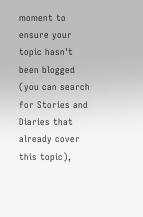moment to ensure your topic hasn't been blogged (you can search for Stories and Diaries that already cover this topic),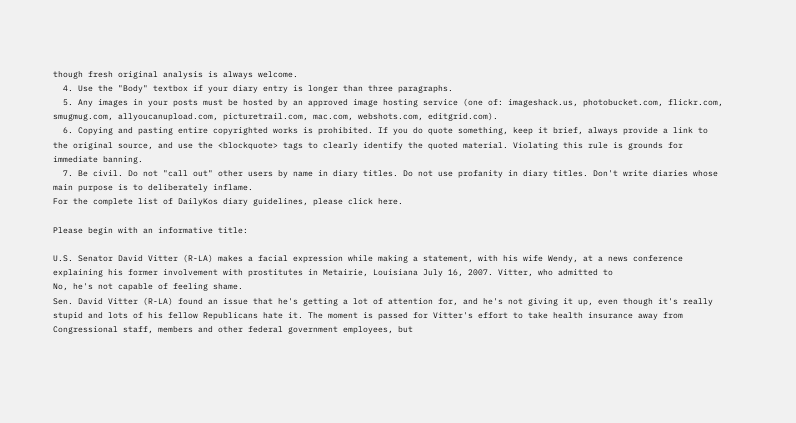though fresh original analysis is always welcome.
  4. Use the "Body" textbox if your diary entry is longer than three paragraphs.
  5. Any images in your posts must be hosted by an approved image hosting service (one of: imageshack.us, photobucket.com, flickr.com, smugmug.com, allyoucanupload.com, picturetrail.com, mac.com, webshots.com, editgrid.com).
  6. Copying and pasting entire copyrighted works is prohibited. If you do quote something, keep it brief, always provide a link to the original source, and use the <blockquote> tags to clearly identify the quoted material. Violating this rule is grounds for immediate banning.
  7. Be civil. Do not "call out" other users by name in diary titles. Do not use profanity in diary titles. Don't write diaries whose main purpose is to deliberately inflame.
For the complete list of DailyKos diary guidelines, please click here.

Please begin with an informative title:

U.S. Senator David Vitter (R-LA) makes a facial expression while making a statement, with his wife Wendy, at a news conference explaining his former involvement with prostitutes in Metairie, Louisiana July 16, 2007. Vitter, who admitted to
No, he's not capable of feeling shame.
Sen. David Vitter (R-LA) found an issue that he's getting a lot of attention for, and he's not giving it up, even though it's really stupid and lots of his fellow Republicans hate it. The moment is passed for Vitter's effort to take health insurance away from Congressional staff, members and other federal government employees, but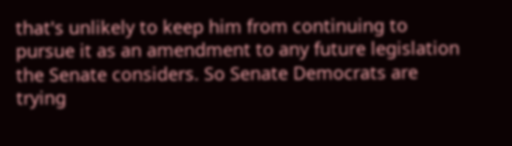that's unlikely to keep him from continuing to pursue it as an amendment to any future legislation the Senate considers. So Senate Democrats are trying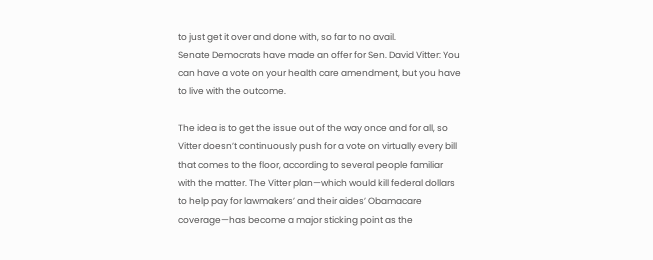to just get it over and done with, so far to no avail.
Senate Democrats have made an offer for Sen. David Vitter: You can have a vote on your health care amendment, but you have to live with the outcome.

The idea is to get the issue out of the way once and for all, so Vitter doesn’t continuously push for a vote on virtually every bill that comes to the floor, according to several people familiar with the matter. The Vitter plan—which would kill federal dollars to help pay for lawmakers’ and their aides’ Obamacare coverage—has become a major sticking point as the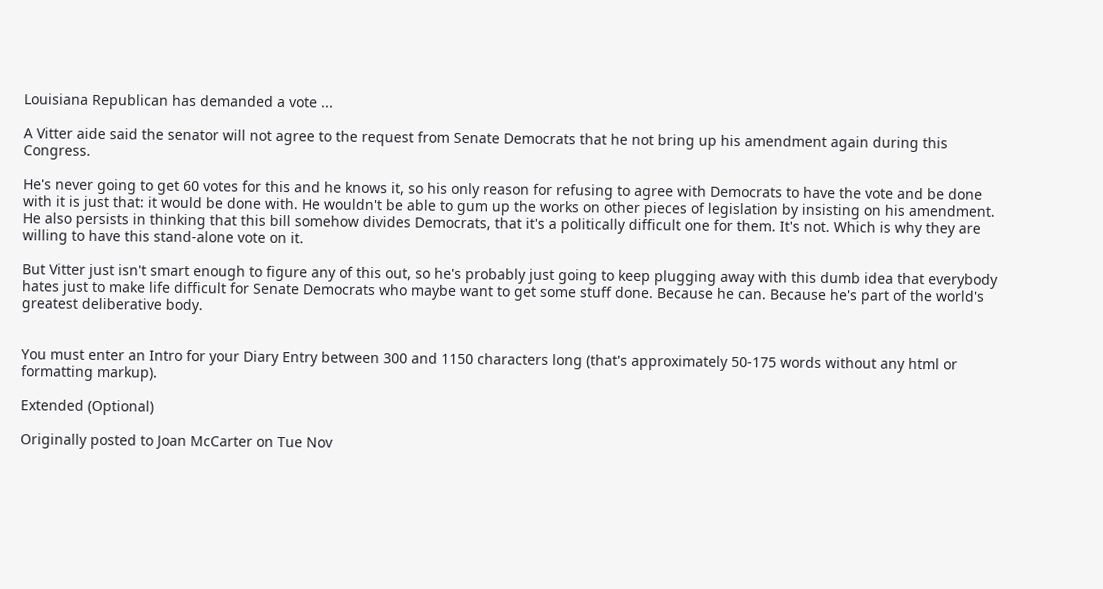Louisiana Republican has demanded a vote ...

A Vitter aide said the senator will not agree to the request from Senate Democrats that he not bring up his amendment again during this Congress.

He's never going to get 60 votes for this and he knows it, so his only reason for refusing to agree with Democrats to have the vote and be done with it is just that: it would be done with. He wouldn't be able to gum up the works on other pieces of legislation by insisting on his amendment. He also persists in thinking that this bill somehow divides Democrats, that it's a politically difficult one for them. It's not. Which is why they are willing to have this stand-alone vote on it.

But Vitter just isn't smart enough to figure any of this out, so he's probably just going to keep plugging away with this dumb idea that everybody hates just to make life difficult for Senate Democrats who maybe want to get some stuff done. Because he can. Because he's part of the world's greatest deliberative body.


You must enter an Intro for your Diary Entry between 300 and 1150 characters long (that's approximately 50-175 words without any html or formatting markup).

Extended (Optional)

Originally posted to Joan McCarter on Tue Nov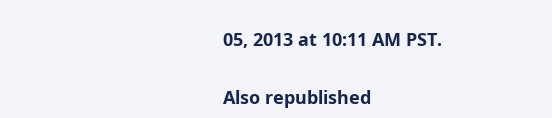05, 2013 at 10:11 AM PST.

Also republished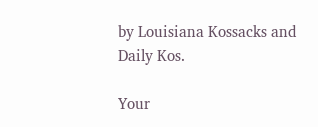by Louisiana Kossacks and Daily Kos.

Your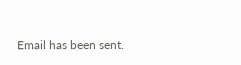Email has been sent.